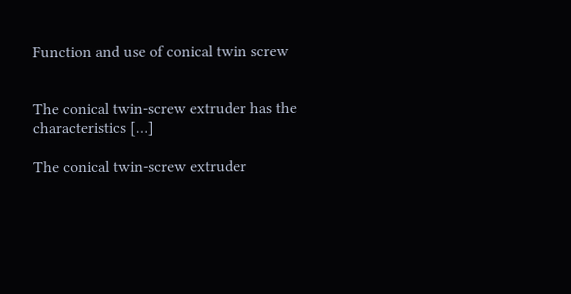Function and use of conical twin screw


The conical twin-screw extruder has the characteristics […]

The conical twin-screw extruder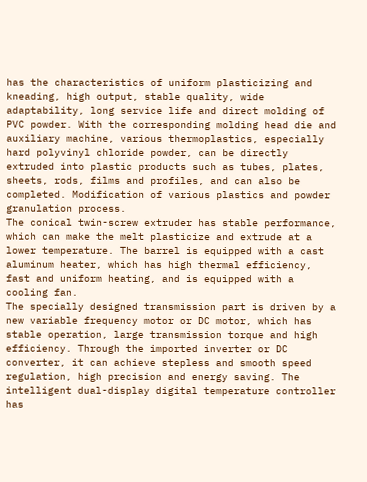has the characteristics of uniform plasticizing and kneading, high output, stable quality, wide adaptability, long service life and direct molding of PVC powder. With the corresponding molding head die and auxiliary machine, various thermoplastics, especially hard polyvinyl chloride powder, can be directly extruded into plastic products such as tubes, plates, sheets, rods, films and profiles, and can also be completed. Modification of various plastics and powder granulation process.
The conical twin-screw extruder has stable performance, which can make the melt plasticize and extrude at a lower temperature. The barrel is equipped with a cast aluminum heater, which has high thermal efficiency, fast and uniform heating, and is equipped with a cooling fan.
The specially designed transmission part is driven by a new variable frequency motor or DC motor, which has stable operation, large transmission torque and high efficiency. Through the imported inverter or DC converter, it can achieve stepless and smooth speed regulation, high precision and energy saving. The intelligent dual-display digital temperature controller has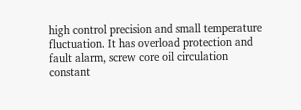high control precision and small temperature fluctuation. It has overload protection and fault alarm, screw core oil circulation constant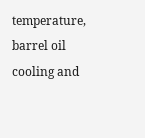temperature, barrel oil cooling and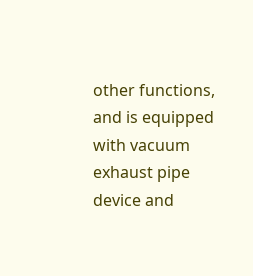other functions, and is equipped with vacuum exhaust pipe device and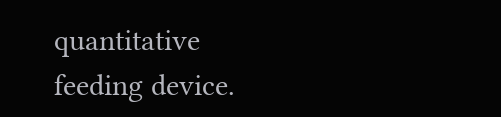quantitative feeding device.